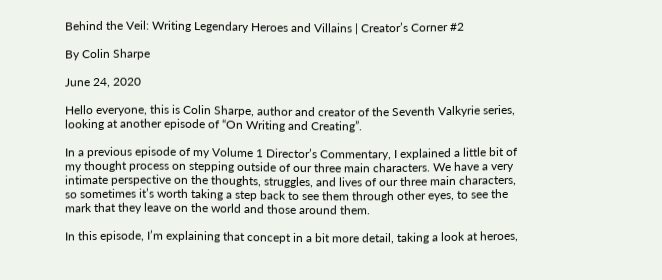Behind the Veil: Writing Legendary Heroes and Villains | Creator’s Corner #2

By Colin Sharpe

June 24, 2020

Hello everyone, this is Colin Sharpe, author and creator of the Seventh Valkyrie series, looking at another episode of “On Writing and Creating”.

In a previous episode of my Volume 1 Director’s Commentary, I explained a little bit of my thought process on stepping outside of our three main characters. We have a very intimate perspective on the thoughts, struggles, and lives of our three main characters, so sometimes it’s worth taking a step back to see them through other eyes, to see the mark that they leave on the world and those around them.

In this episode, I’m explaining that concept in a bit more detail, taking a look at heroes,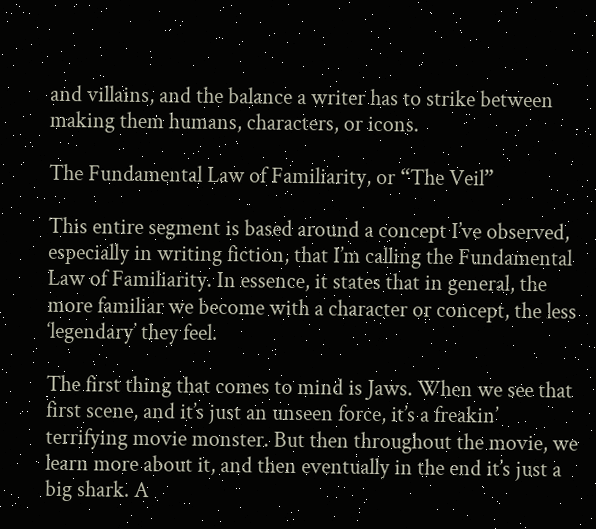and villains, and the balance a writer has to strike between making them humans, characters, or icons.

The Fundamental Law of Familiarity, or “The Veil”

This entire segment is based around a concept I’ve observed, especially in writing fiction, that I’m calling the Fundamental Law of Familiarity. In essence, it states that in general, the more familiar we become with a character or concept, the less ‘legendary’ they feel.

The first thing that comes to mind is Jaws. When we see that first scene, and it’s just an unseen force, it’s a freakin’ terrifying movie monster. But then throughout the movie, we learn more about it, and then eventually in the end it’s just a big shark. A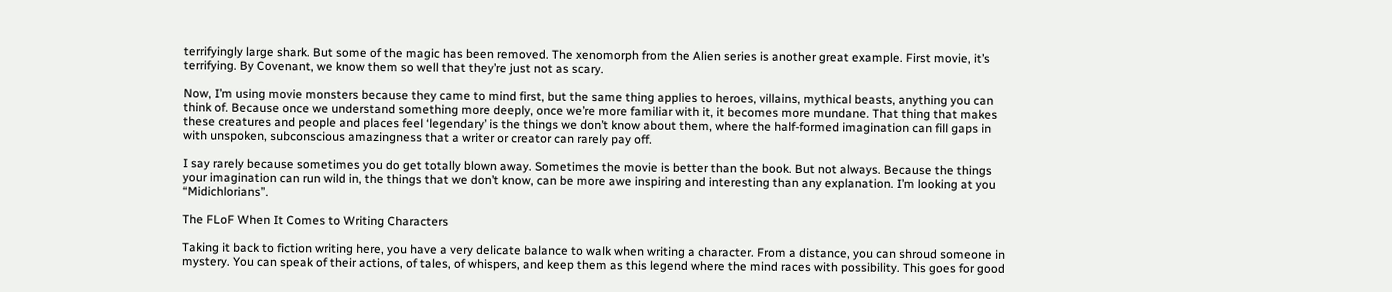terrifyingly large shark. But some of the magic has been removed. The xenomorph from the Alien series is another great example. First movie, it’s terrifying. By Covenant, we know them so well that they’re just not as scary.

Now, I’m using movie monsters because they came to mind first, but the same thing applies to heroes, villains, mythical beasts, anything you can think of. Because once we understand something more deeply, once we’re more familiar with it, it becomes more mundane. That thing that makes these creatures and people and places feel ‘legendary’ is the things we don’t know about them, where the half-formed imagination can fill gaps in with unspoken, subconscious amazingness that a writer or creator can rarely pay off.

I say rarely because sometimes you do get totally blown away. Sometimes the movie is better than the book. But not always. Because the things your imagination can run wild in, the things that we don’t know, can be more awe inspiring and interesting than any explanation. I’m looking at you “Midichlorians”.

The FLoF When It Comes to Writing Characters

Taking it back to fiction writing here, you have a very delicate balance to walk when writing a character. From a distance, you can shroud someone in mystery. You can speak of their actions, of tales, of whispers, and keep them as this legend where the mind races with possibility. This goes for good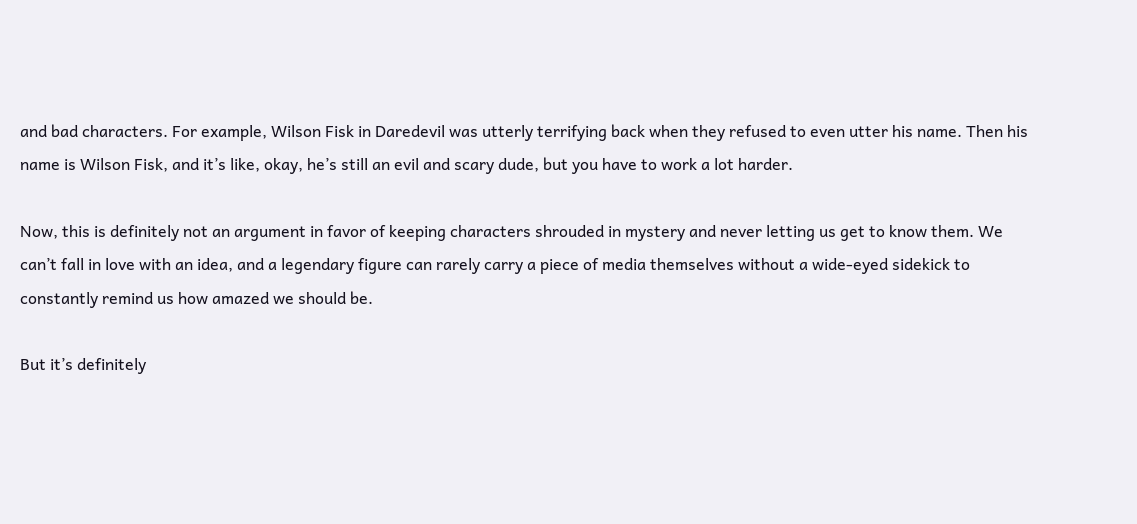and bad characters. For example, Wilson Fisk in Daredevil was utterly terrifying back when they refused to even utter his name. Then his name is Wilson Fisk, and it’s like, okay, he’s still an evil and scary dude, but you have to work a lot harder.

Now, this is definitely not an argument in favor of keeping characters shrouded in mystery and never letting us get to know them. We can’t fall in love with an idea, and a legendary figure can rarely carry a piece of media themselves without a wide-eyed sidekick to constantly remind us how amazed we should be.

But it’s definitely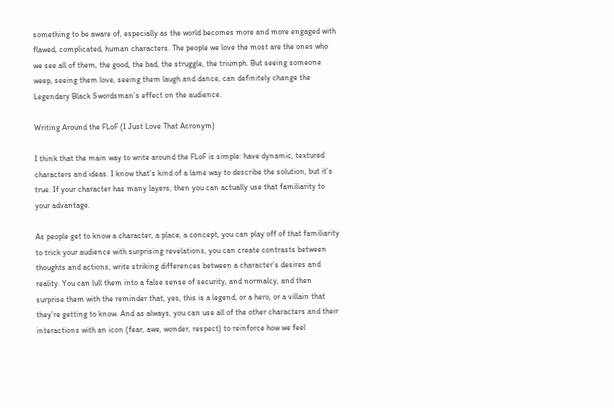something to be aware of, especially as the world becomes more and more engaged with flawed, complicated, human characters. The people we love the most are the ones who we see all of them, the good, the bad, the struggle, the triumph. But seeing someone weep, seeing them love, seeing them laugh and dance, can definitely change the Legendary Black Swordsman’s effect on the audience.

Writing Around the FLoF (I Just Love That Acronym)

I think that the main way to write around the FLoF is simple: have dynamic, textured characters and ideas. I know that’s kind of a lame way to describe the solution, but it’s true. If your character has many layers, then you can actually use that familiarity to your advantage.

As people get to know a character, a place, a concept, you can play off of that familiarity to trick your audience with surprising revelations, you can create contrasts between thoughts and actions, write striking differences between a character’s desires and reality. You can lull them into a false sense of security, and normalcy, and then surprise them with the reminder that, yes, this is a legend, or a hero, or a villain that they’re getting to know. And as always, you can use all of the other characters and their interactions with an icon (fear, awe, wonder, respect) to reinforce how we feel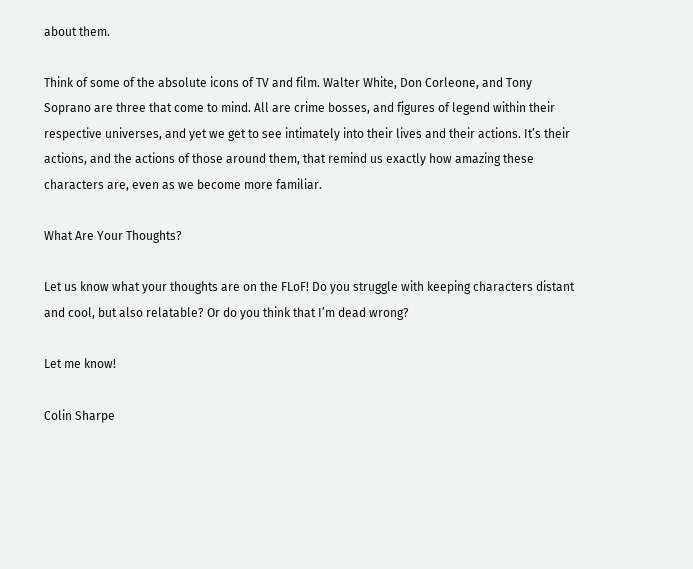about them.

Think of some of the absolute icons of TV and film. Walter White, Don Corleone, and Tony Soprano are three that come to mind. All are crime bosses, and figures of legend within their respective universes, and yet we get to see intimately into their lives and their actions. It’s their actions, and the actions of those around them, that remind us exactly how amazing these characters are, even as we become more familiar.

What Are Your Thoughts?

Let us know what your thoughts are on the FLoF! Do you struggle with keeping characters distant and cool, but also relatable? Or do you think that I’m dead wrong?

Let me know!

Colin Sharpe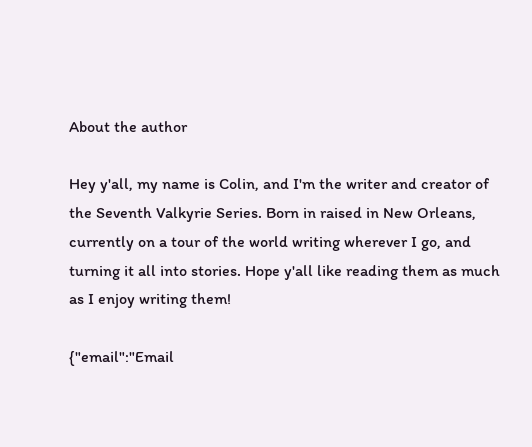About the author

Hey y'all, my name is Colin, and I'm the writer and creator of the Seventh Valkyrie Series. Born in raised in New Orleans, currently on a tour of the world writing wherever I go, and turning it all into stories. Hope y'all like reading them as much as I enjoy writing them!

{"email":"Email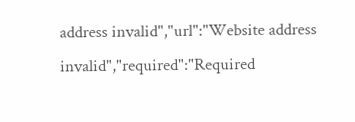address invalid","url":"Website address invalid","required":"Required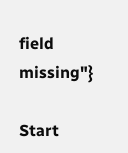field missing"}

Start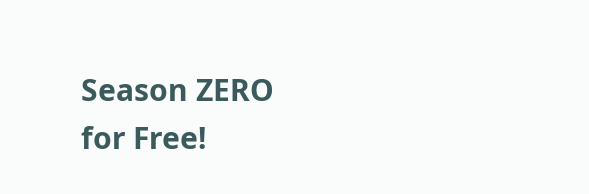Season ZERO for Free!